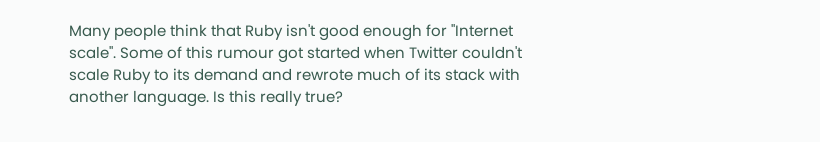Many people think that Ruby isn't good enough for "Internet scale". Some of this rumour got started when Twitter couldn't scale Ruby to its demand and rewrote much of its stack with another language. Is this really true?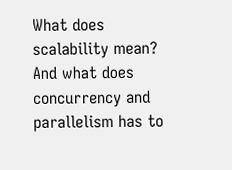What does scalability mean? And what does concurrency and parallelism has to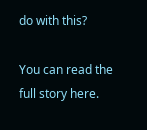do with this?

You can read the full story here.